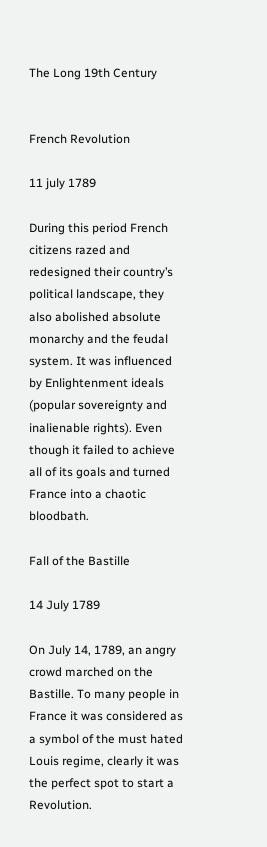The Long 19th Century


French Revolution

11 july 1789

During this period French citizens razed and redesigned their country’s political landscape, they also abolished absolute monarchy and the feudal system. It was influenced by Enlightenment ideals (popular sovereignty and inalienable rights). Even though it failed to achieve all of its goals and turned France into a chaotic bloodbath.

Fall of the Bastille

14 July 1789

On July 14, 1789, an angry crowd marched on the Bastille. To many people in France it was considered as a symbol of the must hated Louis regime, clearly it was the perfect spot to start a Revolution.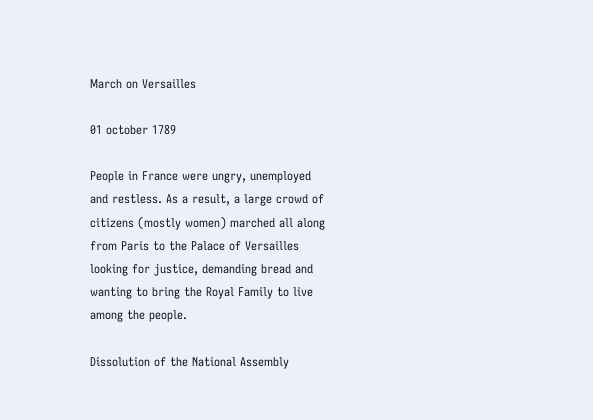March on Versailles

01 october 1789

People in France were ungry, unemployed and restless. As a result, a large crowd of citizens (mostly women) marched all along from Paris to the Palace of Versailles looking for justice, demanding bread and wanting to bring the Royal Family to live among the people.

Dissolution of the National Assembly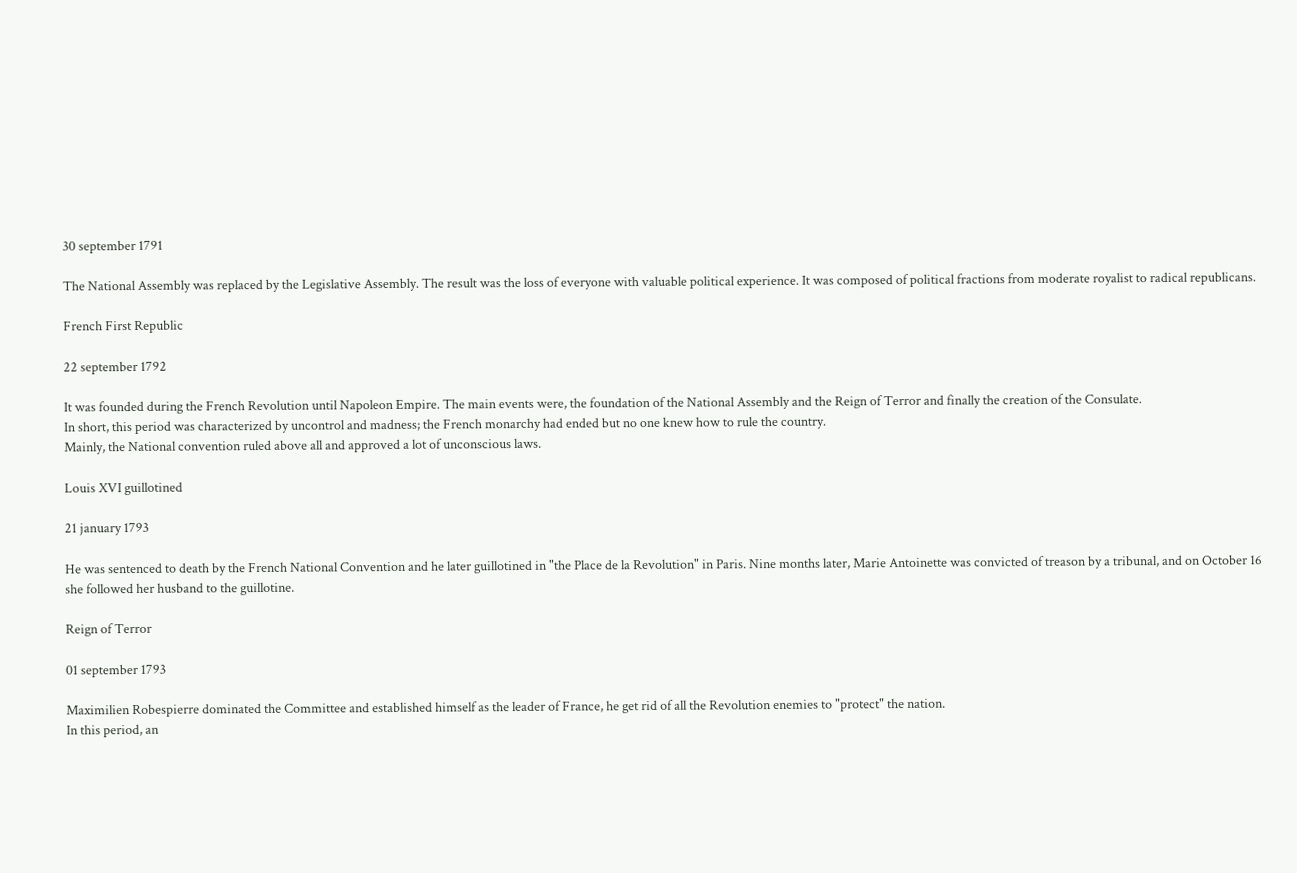30 september 1791

The National Assembly was replaced by the Legislative Assembly. The result was the loss of everyone with valuable political experience. It was composed of political fractions from moderate royalist to radical republicans.

French First Republic

22 september 1792

It was founded during the French Revolution until Napoleon Empire. The main events were, the foundation of the National Assembly and the Reign of Terror and finally the creation of the Consulate.
In short, this period was characterized by uncontrol and madness; the French monarchy had ended but no one knew how to rule the country.
Mainly, the National convention ruled above all and approved a lot of unconscious laws.

Louis XVI guillotined

21 january 1793

He was sentenced to death by the French National Convention and he later guillotined in "the Place de la Revolution" in Paris. Nine months later, Marie Antoinette was convicted of treason by a tribunal, and on October 16 she followed her husband to the guillotine.

Reign of Terror

01 september 1793

Maximilien Robespierre dominated the Committee and established himself as the leader of France, he get rid of all the Revolution enemies to "protect" the nation.
In this period, an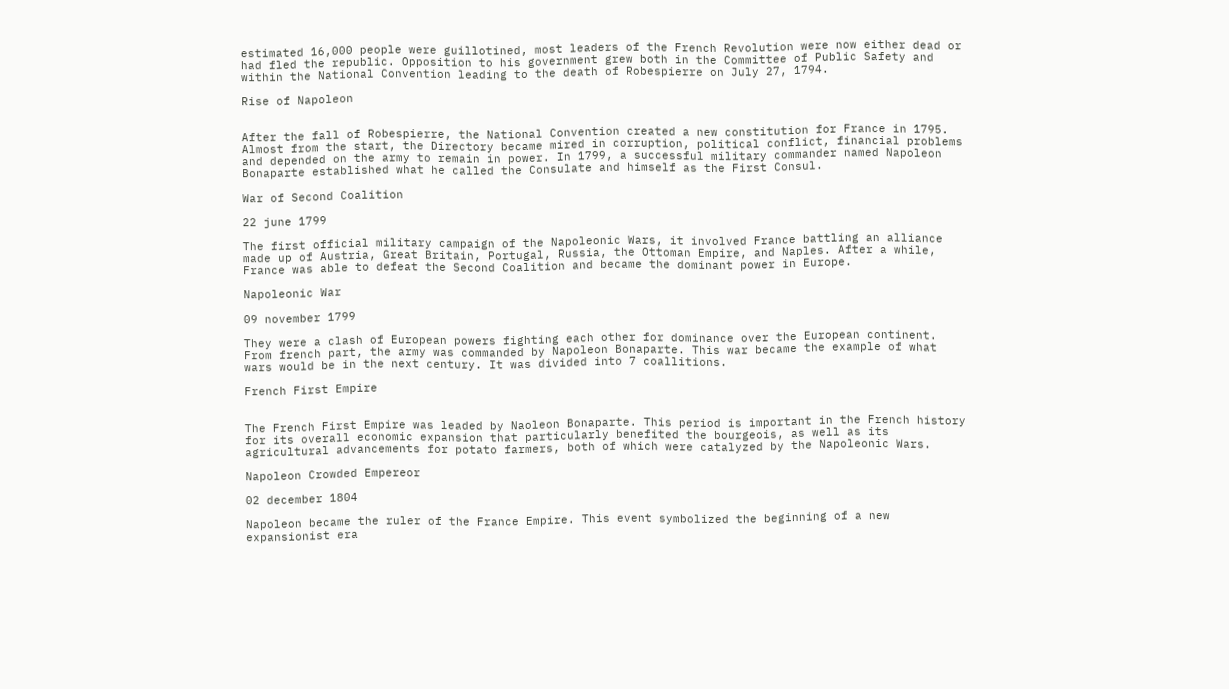estimated 16,000 people were guillotined, most leaders of the French Revolution were now either dead or had fled the republic. Opposition to his government grew both in the Committee of Public Safety and within the National Convention leading to the death of Robespierre on July 27, 1794.

Rise of Napoleon


After the fall of Robespierre, the National Convention created a new constitution for France in 1795. Almost from the start, the Directory became mired in corruption, political conflict, financial problems and depended on the army to remain in power. In 1799, a successful military commander named Napoleon Bonaparte established what he called the Consulate and himself as the First Consul.

War of Second Coalition

22 june 1799

The first official military campaign of the Napoleonic Wars, it involved France battling an alliance made up of Austria, Great Britain, Portugal, Russia, the Ottoman Empire, and Naples. After a while, France was able to defeat the Second Coalition and became the dominant power in Europe.

Napoleonic War

09 november 1799

They were a clash of European powers fighting each other for dominance over the European continent. From french part, the army was commanded by Napoleon Bonaparte. This war became the example of what wars would be in the next century. It was divided into 7 coallitions.

French First Empire


The French First Empire was leaded by Naoleon Bonaparte. This period is important in the French history for its overall economic expansion that particularly benefited the bourgeois, as well as its agricultural advancements for potato farmers, both of which were catalyzed by the Napoleonic Wars.

Napoleon Crowded Empereor

02 december 1804

Napoleon became the ruler of the France Empire. This event symbolized the beginning of a new expansionist era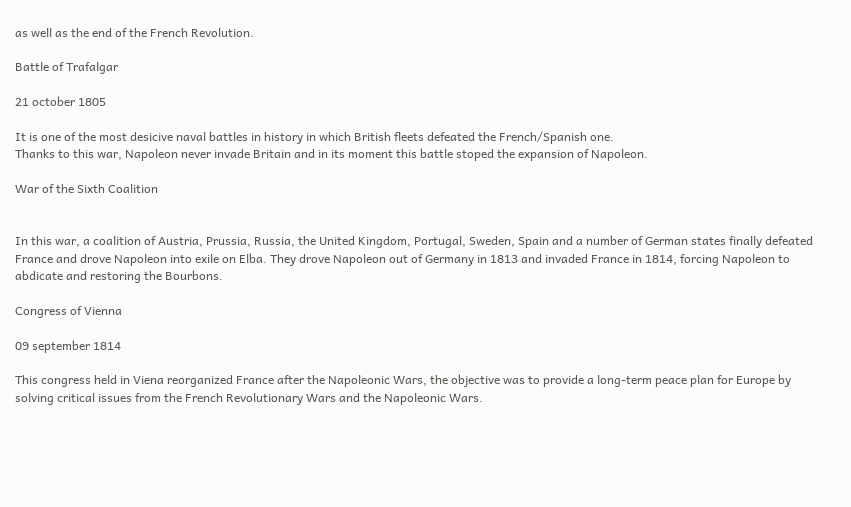as well as the end of the French Revolution.

Battle of Trafalgar

21 october 1805

It is one of the most desicive naval battles in history in which British fleets defeated the French/Spanish one.
Thanks to this war, Napoleon never invade Britain and in its moment this battle stoped the expansion of Napoleon.

War of the Sixth Coalition


In this war, a coalition of Austria, Prussia, Russia, the United Kingdom, Portugal, Sweden, Spain and a number of German states finally defeated France and drove Napoleon into exile on Elba. They drove Napoleon out of Germany in 1813 and invaded France in 1814, forcing Napoleon to abdicate and restoring the Bourbons.

Congress of Vienna

09 september 1814

This congress held in Viena reorganized France after the Napoleonic Wars, the objective was to provide a long-term peace plan for Europe by solving critical issues from the French Revolutionary Wars and the Napoleonic Wars.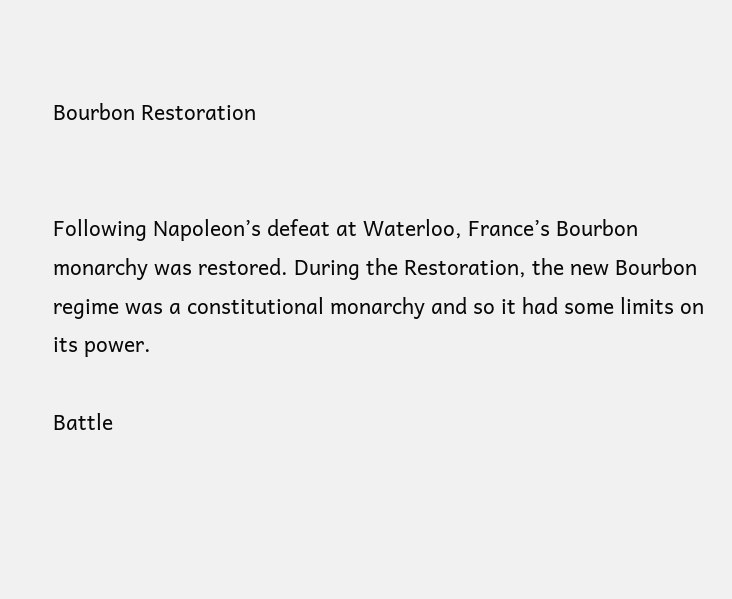Bourbon Restoration


Following Napoleon’s defeat at Waterloo, France’s Bourbon monarchy was restored. During the Restoration, the new Bourbon regime was a constitutional monarchy and so it had some limits on its power.

Battle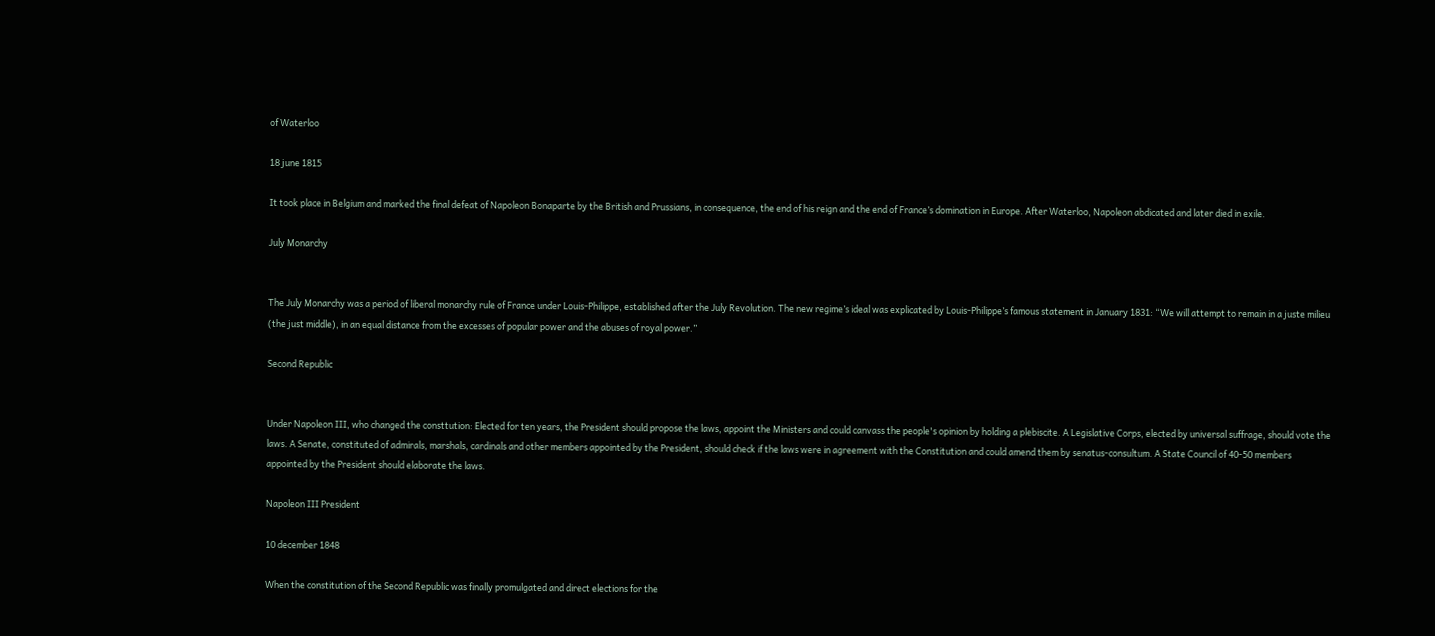of Waterloo

18 june 1815

It took place in Belgium and marked the final defeat of Napoleon Bonaparte by the British and Prussians, in consequence, the end of his reign and the end of France’s domination in Europe. After Waterloo, Napoleon abdicated and later died in exile.

July Monarchy


The July Monarchy was a period of liberal monarchy rule of France under Louis-Philippe, established after the July Revolution. The new regime’s ideal was explicated by Louis-Philippe’s famous statement in January 1831: “We will attempt to remain in a juste milieu (the just middle), in an equal distance from the excesses of popular power and the abuses of royal power.”

Second Republic


Under Napoleon III, who changed the consttution: Elected for ten years, the President should propose the laws, appoint the Ministers and could canvass the people's opinion by holding a plebiscite. A Legislative Corps, elected by universal suffrage, should vote the laws. A Senate, constituted of admirals, marshals, cardinals and other members appointed by the President, should check if the laws were in agreement with the Constitution and could amend them by senatus-consultum. A State Council of 40-50 members appointed by the President should elaborate the laws.

Napoleon III President

10 december 1848

When the constitution of the Second Republic was finally promulgated and direct elections for the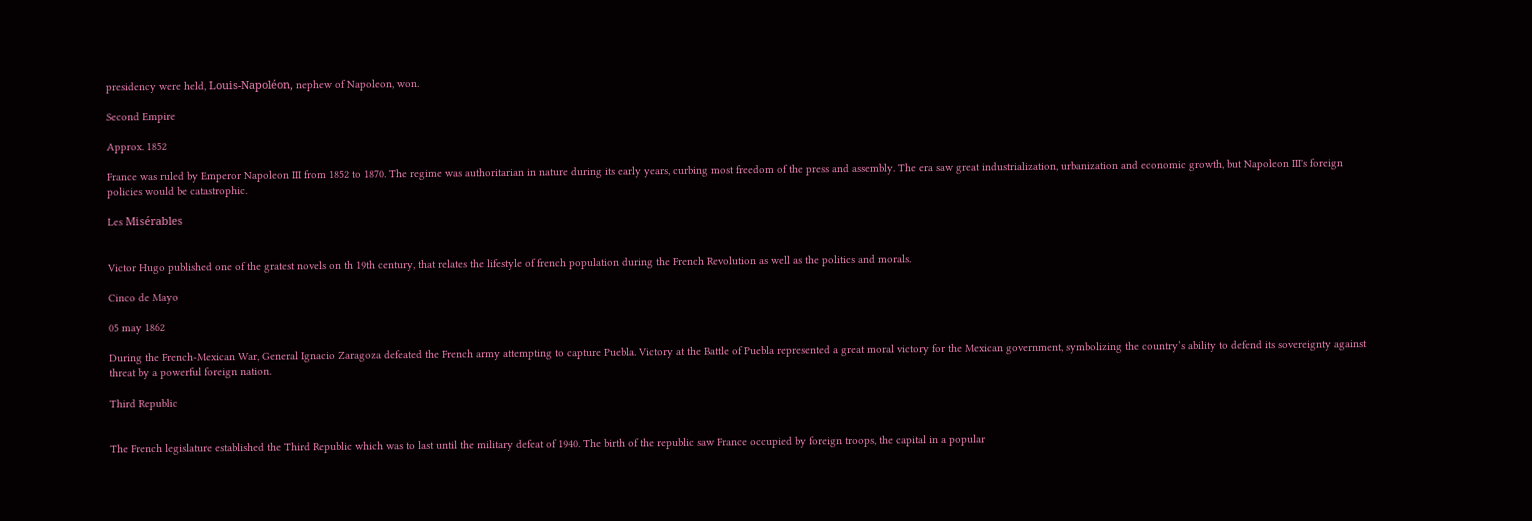presidency were held, Louis-Napoléon, nephew of Napoleon, won.

Second Empire

Approx. 1852

France was ruled by Emperor Napoleon III from 1852 to 1870. The regime was authoritarian in nature during its early years, curbing most freedom of the press and assembly. The era saw great industrialization, urbanization and economic growth, but Napoleon III's foreign policies would be catastrophic.

Les Misérables


Victor Hugo published one of the gratest novels on th 19th century, that relates the lifestyle of french population during the French Revolution as well as the politics and morals.

Cinco de Mayo

05 may 1862

During the French-Mexican War, General Ignacio Zaragoza defeated the French army attempting to capture Puebla. Victory at the Battle of Puebla represented a great moral victory for the Mexican government, symbolizing the country’s ability to defend its sovereignty against threat by a powerful foreign nation.

Third Republic


The French legislature established the Third Republic which was to last until the military defeat of 1940. The birth of the republic saw France occupied by foreign troops, the capital in a popular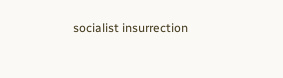socialist insurrection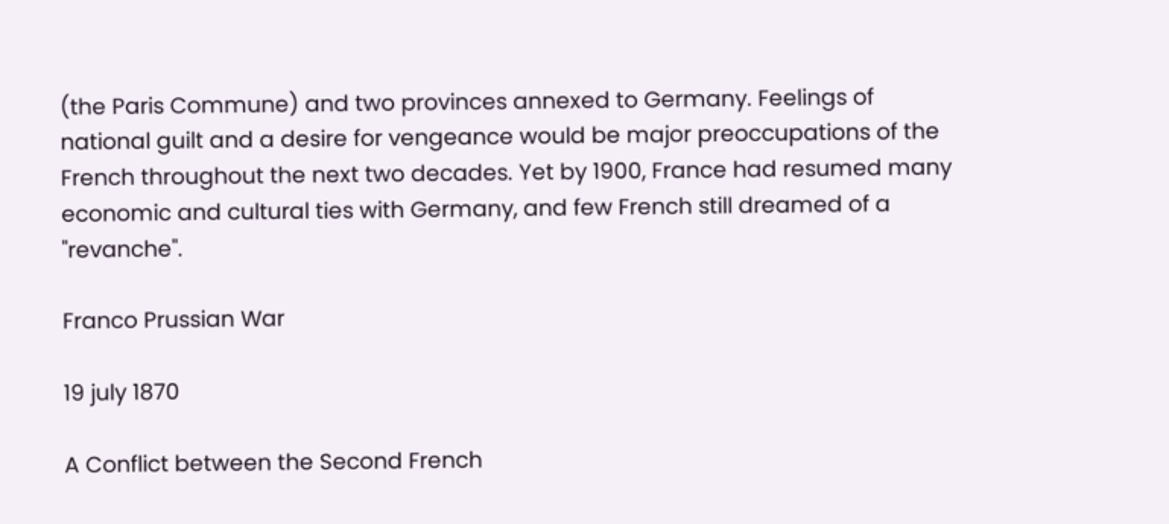(the Paris Commune) and two provinces annexed to Germany. Feelings of national guilt and a desire for vengeance would be major preoccupations of the French throughout the next two decades. Yet by 1900, France had resumed many economic and cultural ties with Germany, and few French still dreamed of a "revanche".

Franco Prussian War

19 july 1870

A Conflict between the Second French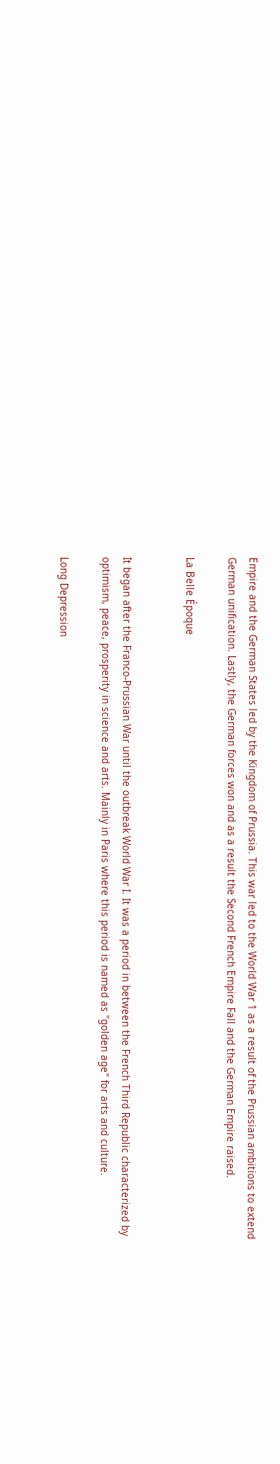Empire and the German States led by the Kingdom of Prussia. This war led to the World War 1 as a result of the Prussian ambitions to extend German unification. Lastly, the German forces won and as a result the Second French Empire Fall and the German Empire raised.

La Belle Époque


It began after the Franco-Prussian War until the outbreak World War I. It was a period in between the French Third Republic characterized by optimism, peace, prosperity in science and arts. Mainly in Paris where this period is named as "golden age" for arts and culture.

Long Depression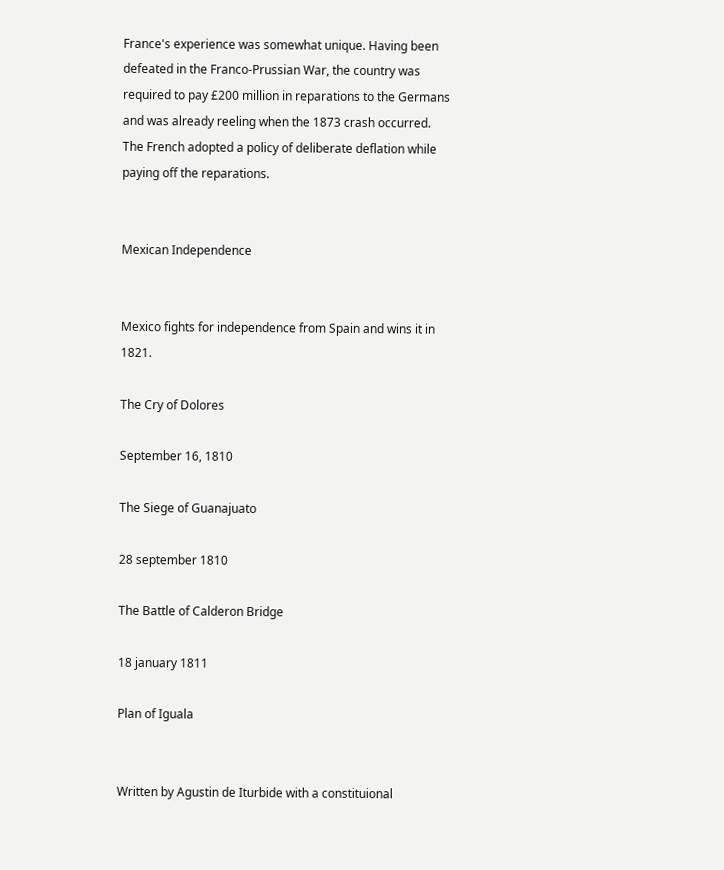France's experience was somewhat unique. Having been defeated in the Franco-Prussian War, the country was required to pay £200 million in reparations to the Germans and was already reeling when the 1873 crash occurred. The French adopted a policy of deliberate deflation while paying off the reparations.


Mexican Independence


Mexico fights for independence from Spain and wins it in 1821.

The Cry of Dolores

September 16, 1810

The Siege of Guanajuato

28 september 1810

The Battle of Calderon Bridge

18 january 1811

Plan of Iguala


Written by Agustin de Iturbide with a constituional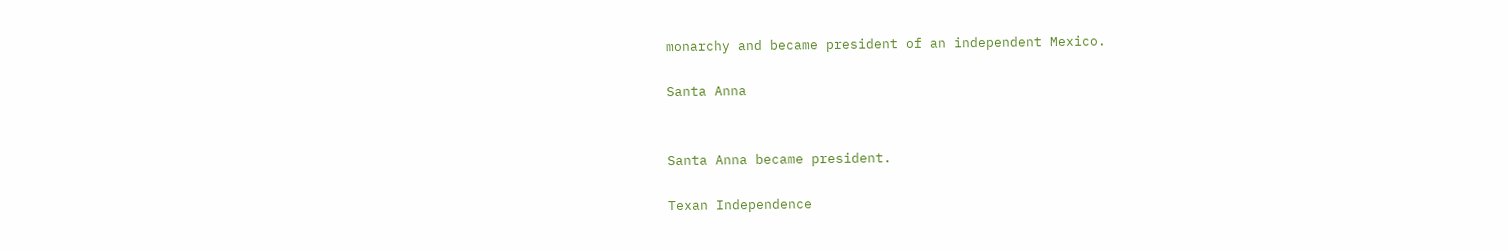monarchy and became president of an independent Mexico.

Santa Anna


Santa Anna became president.

Texan Independence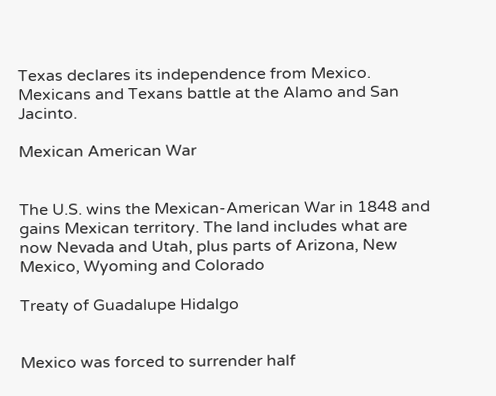Texas declares its independence from Mexico. Mexicans and Texans battle at the Alamo and San Jacinto.

Mexican American War


The U.S. wins the Mexican-American War in 1848 and gains Mexican territory. The land includes what are now Nevada and Utah, plus parts of Arizona, New Mexico, Wyoming and Colorado

Treaty of Guadalupe Hidalgo


Mexico was forced to surrender half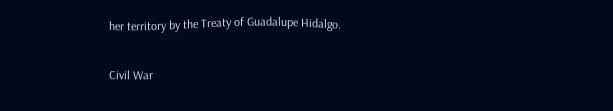her territory by the Treaty of Guadalupe Hidalgo.

Civil War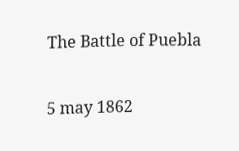The Battle of Puebla

5 may 1862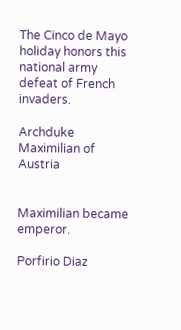The Cinco de Mayo holiday honors this national army defeat of French invaders.

Archduke Maximilian of Austria


Maximilian became emperor.

Porfirio Diaz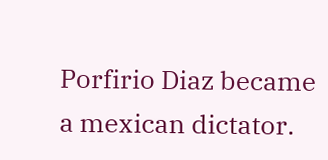Porfirio Diaz became a mexican dictator.